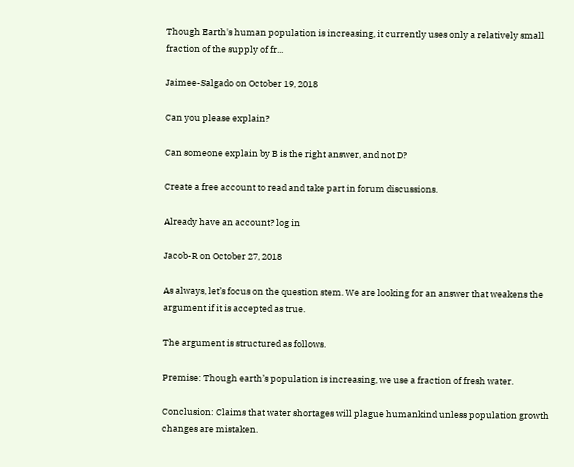Though Earth's human population is increasing, it currently uses only a relatively small fraction of the supply of fr...

Jaimee-Salgado on October 19, 2018

Can you please explain?

Can someone explain by B is the right answer, and not D?

Create a free account to read and take part in forum discussions.

Already have an account? log in

Jacob-R on October 27, 2018

As always, let’s focus on the question stem. We are looking for an answer that weakens the argument if it is accepted as true.

The argument is structured as follows.

Premise: Though earth’s population is increasing, we use a fraction of fresh water.

Conclusion: Claims that water shortages will plague humankind unless population growth changes are mistaken.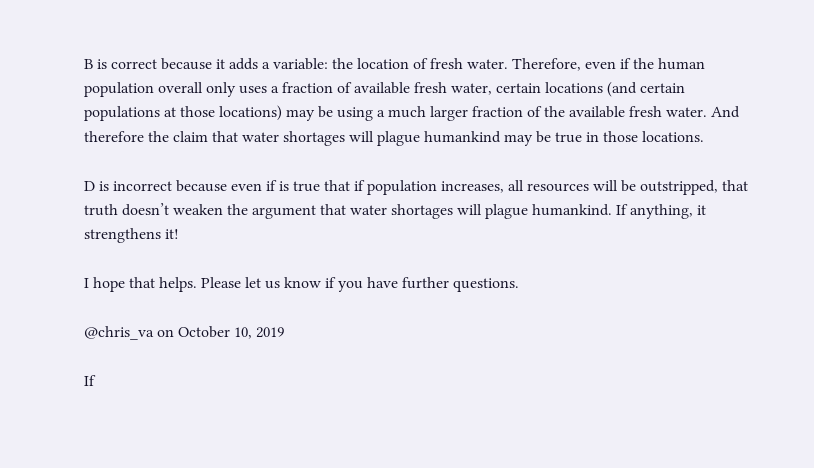B is correct because it adds a variable: the location of fresh water. Therefore, even if the human population overall only uses a fraction of available fresh water, certain locations (and certain populations at those locations) may be using a much larger fraction of the available fresh water. And therefore the claim that water shortages will plague humankind may be true in those locations.

D is incorrect because even if is true that if population increases, all resources will be outstripped, that truth doesn’t weaken the argument that water shortages will plague humankind. If anything, it strengthens it!

I hope that helps. Please let us know if you have further questions.

@chris_va on October 10, 2019

If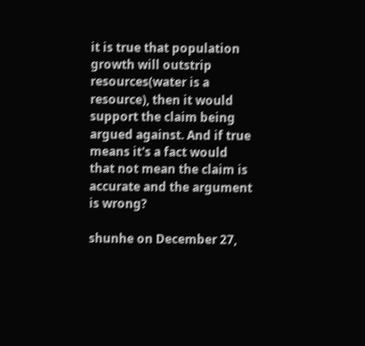it is true that population growth will outstrip resources(water is a resource), then it would support the claim being argued against. And if true means it's a fact would that not mean the claim is accurate and the argument is wrong?

shunhe on December 27,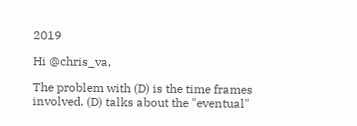2019

Hi @chris_va,

The problem with (D) is the time frames involved. (D) talks about the "eventual"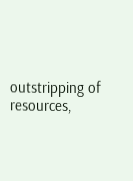outstripping of resources,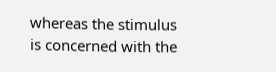whereas the stimulus is concerned with the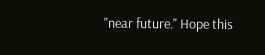"near future." Hope this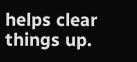helps clear things up.